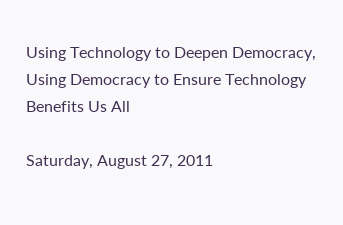Using Technology to Deepen Democracy, Using Democracy to Ensure Technology Benefits Us All

Saturday, August 27, 2011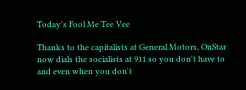Today's Fool Me Tee Vee

Thanks to the capitalists at General Motors, OnStar now dials the socialists at 911 so you don't have to and even when you don't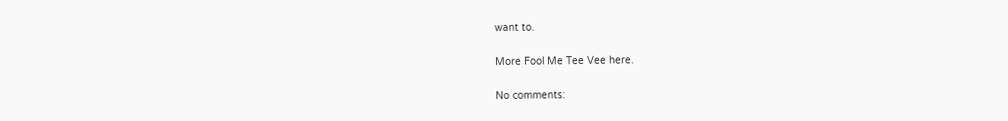want to.

More Fool Me Tee Vee here.

No comments: